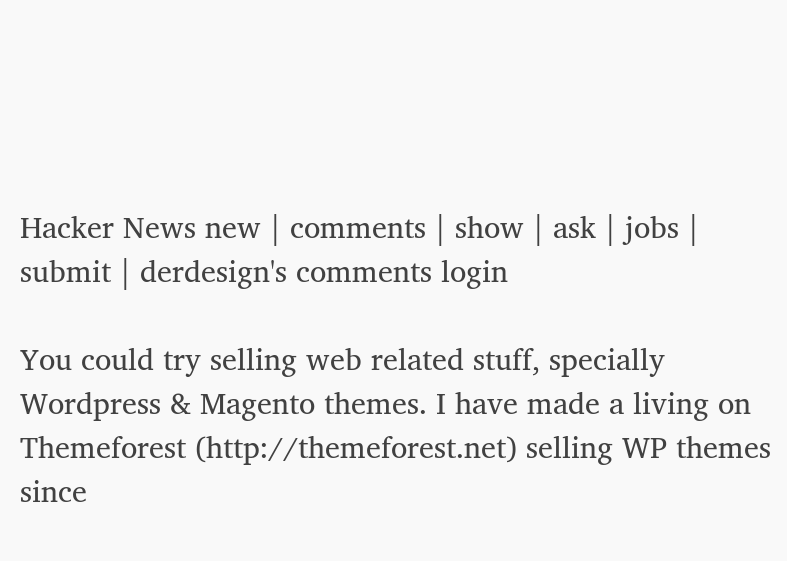Hacker News new | comments | show | ask | jobs | submit | derdesign's comments login

You could try selling web related stuff, specially Wordpress & Magento themes. I have made a living on Themeforest (http://themeforest.net) selling WP themes since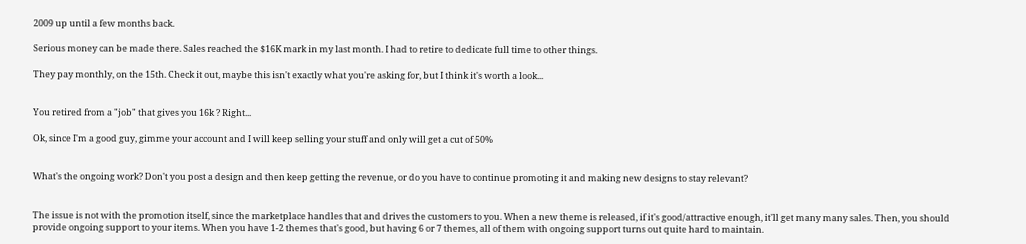2009 up until a few months back.

Serious money can be made there. Sales reached the $16K mark in my last month. I had to retire to dedicate full time to other things.

They pay monthly, on the 15th. Check it out, maybe this isn't exactly what you're asking for, but I think it's worth a look...


You retired from a "job" that gives you 16k ? Right...

Ok, since I'm a good guy, gimme your account and I will keep selling your stuff and only will get a cut of 50%


What's the ongoing work? Don't you post a design and then keep getting the revenue, or do you have to continue promoting it and making new designs to stay relevant?


The issue is not with the promotion itself, since the marketplace handles that and drives the customers to you. When a new theme is released, if it's good/attractive enough, it'll get many many sales. Then, you should provide ongoing support to your items. When you have 1-2 themes that's good, but having 6 or 7 themes, all of them with ongoing support turns out quite hard to maintain.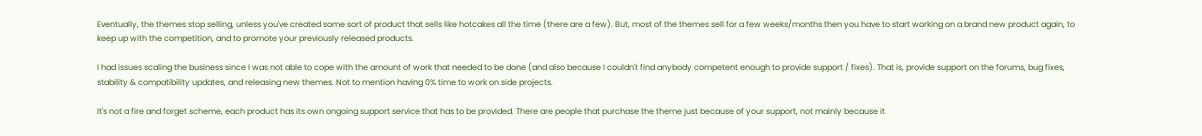Eventually, the themes stop selling, unless you've created some sort of product that sells like hotcakes all the time (there are a few). But, most of the themes sell for a few weeks/months then you have to start working on a brand new product again, to keep up with the competition, and to promote your previously released products.

I had issues scaling the business since I was not able to cope with the amount of work that needed to be done (and also because I couldn't find anybody competent enough to provide support / fixes). That is, provide support on the forums, bug fixes, stability & compatibility updates, and releasing new themes. Not to mention having 0% time to work on side projects.

It's not a fire and forget scheme, each product has its own ongoing support service that has to be provided. There are people that purchase the theme just because of your support, not mainly because it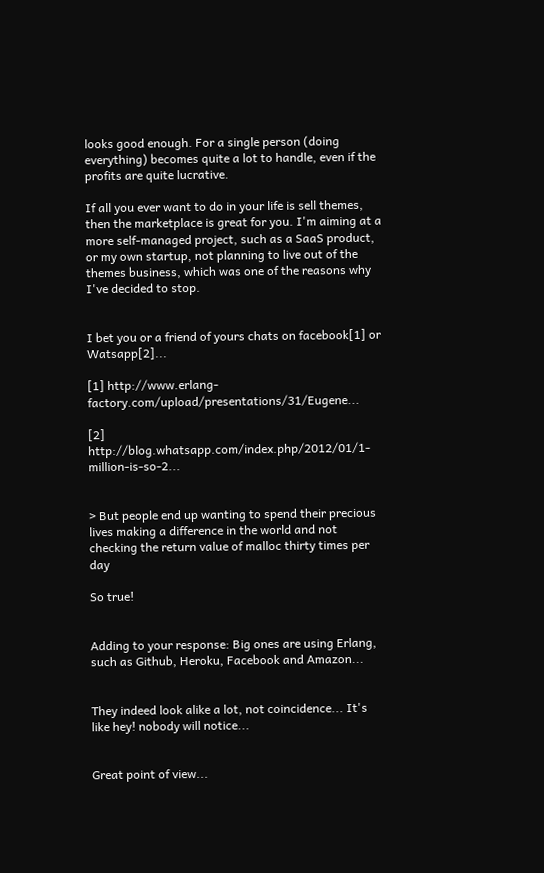looks good enough. For a single person (doing everything) becomes quite a lot to handle, even if the profits are quite lucrative.

If all you ever want to do in your life is sell themes, then the marketplace is great for you. I'm aiming at a more self-managed project, such as a SaaS product, or my own startup, not planning to live out of the themes business, which was one of the reasons why I've decided to stop.


I bet you or a friend of yours chats on facebook[1] or Watsapp[2]...

[1] http://www.erlang-factory.com/upload/presentations/31/Eugene...

[2] http://blog.whatsapp.com/index.php/2012/01/1-million-is-so-2...


> But people end up wanting to spend their precious lives making a difference in the world and not checking the return value of malloc thirty times per day

So true!


Adding to your response: Big ones are using Erlang, such as Github, Heroku, Facebook and Amazon...


They indeed look alike a lot, not coincidence... It's like hey! nobody will notice...


Great point of view...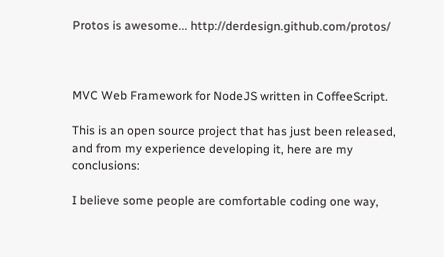Protos is awesome... http://derdesign.github.com/protos/



MVC Web Framework for NodeJS written in CoffeeScript.

This is an open source project that has just been released, and from my experience developing it, here are my conclusions:

I believe some people are comfortable coding one way,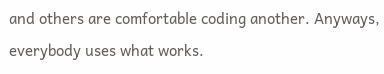and others are comfortable coding another. Anyways, everybody uses what works.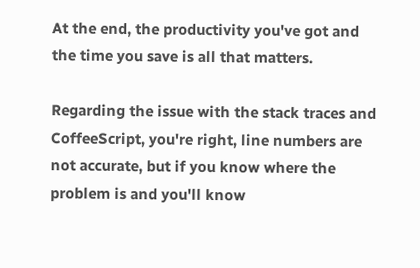At the end, the productivity you've got and the time you save is all that matters.

Regarding the issue with the stack traces and CoffeeScript, you're right, line numbers are not accurate, but if you know where the problem is and you'll know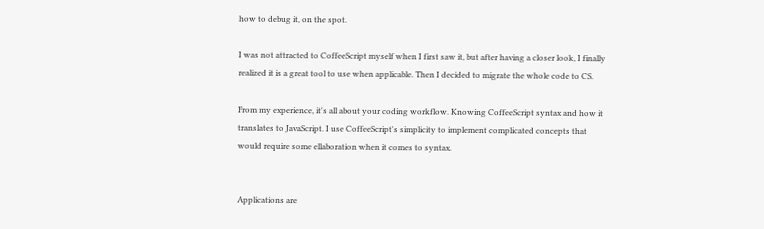how to debug it, on the spot.

I was not attracted to CoffeeScript myself when I first saw it, but after having a closer look, I finally realized it is a great tool to use when applicable. Then I decided to migrate the whole code to CS.

From my experience, it's all about your coding workflow. Knowing CoffeeScript syntax and how it translates to JavaScript. I use CoffeeScript's simplicity to implement complicated concepts that would require some ellaboration when it comes to syntax.


Applications are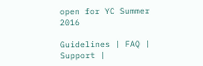open for YC Summer 2016

Guidelines | FAQ | Support |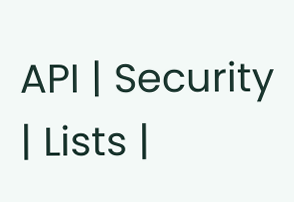API | Security | Lists |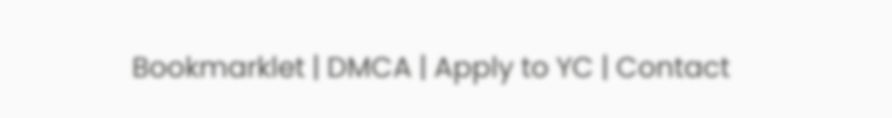Bookmarklet | DMCA | Apply to YC | Contact